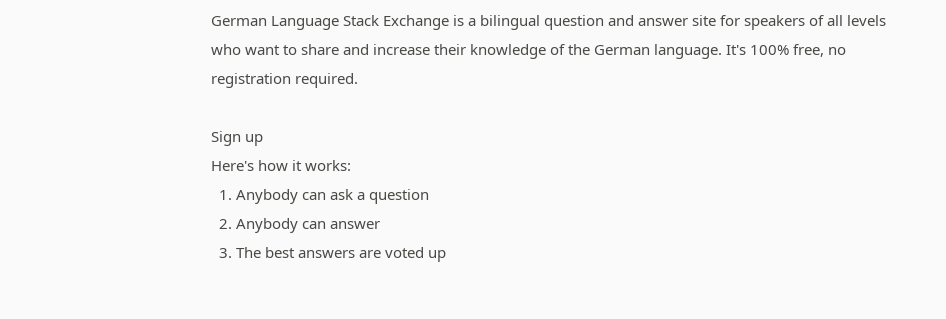German Language Stack Exchange is a bilingual question and answer site for speakers of all levels who want to share and increase their knowledge of the German language. It's 100% free, no registration required.

Sign up
Here's how it works:
  1. Anybody can ask a question
  2. Anybody can answer
  3. The best answers are voted up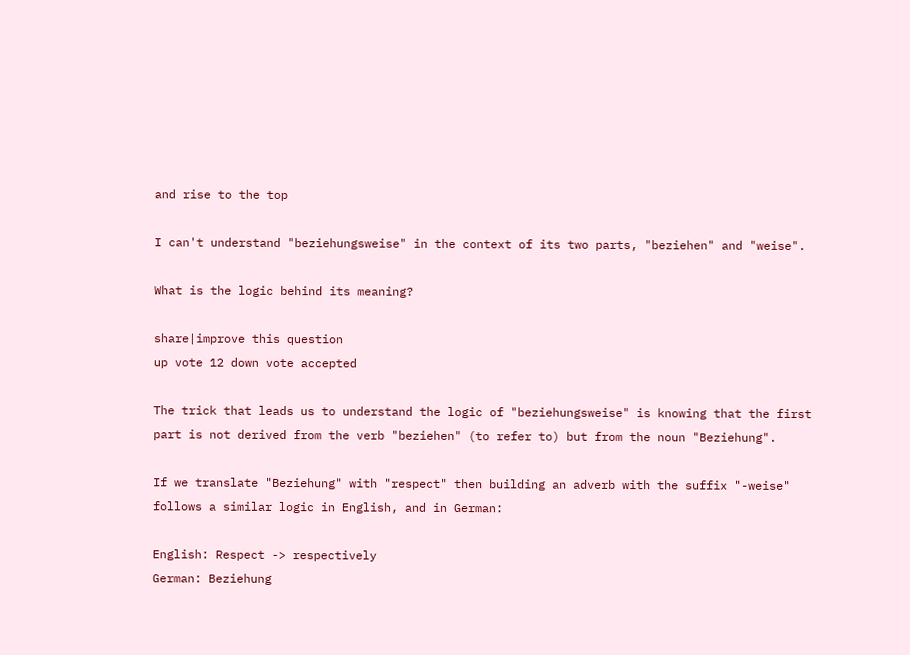and rise to the top

I can't understand "beziehungsweise" in the context of its two parts, "beziehen" and "weise".

What is the logic behind its meaning?

share|improve this question
up vote 12 down vote accepted

The trick that leads us to understand the logic of "beziehungsweise" is knowing that the first part is not derived from the verb "beziehen" (to refer to) but from the noun "Beziehung".

If we translate "Beziehung" with "respect" then building an adverb with the suffix "-weise" follows a similar logic in English, and in German:

English: Respect -> respectively
German: Beziehung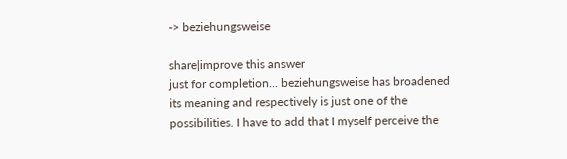-> beziehungsweise

share|improve this answer
just for completion... beziehungsweise has broadened its meaning and respectively is just one of the possibilities. I have to add that I myself perceive the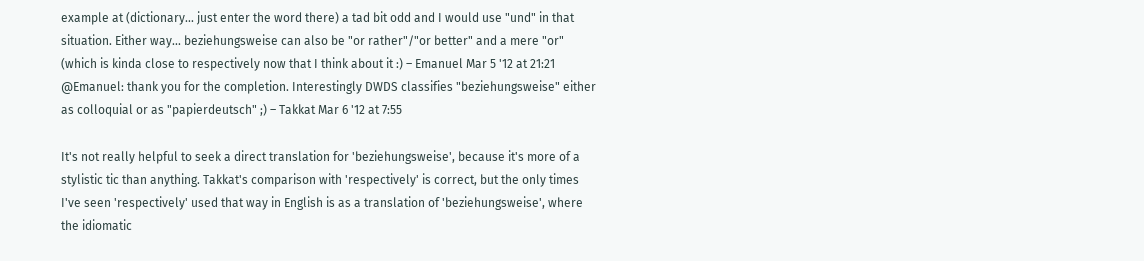example at (dictionary... just enter the word there) a tad bit odd and I would use "und" in that situation. Either way... beziehungsweise can also be "or rather"/"or better" and a mere "or" (which is kinda close to respectively now that I think about it :) – Emanuel Mar 5 '12 at 21:21
@Emanuel: thank you for the completion. Interestingly DWDS classifies "beziehungsweise" either as colloquial or as "papierdeutsch" ;) – Takkat Mar 6 '12 at 7:55

It's not really helpful to seek a direct translation for 'beziehungsweise', because it's more of a stylistic tic than anything. Takkat's comparison with 'respectively' is correct, but the only times I've seen 'respectively' used that way in English is as a translation of 'beziehungsweise', where the idiomatic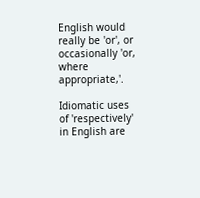English would really be 'or', or occasionally 'or, where appropriate,'.

Idiomatic uses of 'respectively' in English are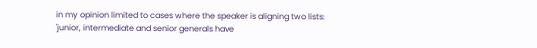in my opinion limited to cases where the speaker is aligning two lists: 'junior, intermediate and senior generals have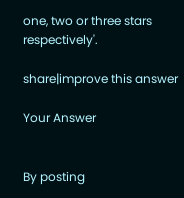one, two or three stars respectively'.

share|improve this answer

Your Answer


By posting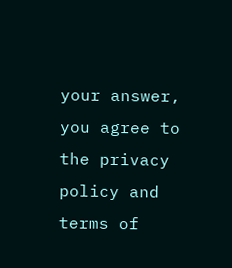your answer, you agree to the privacy policy and terms of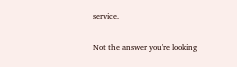service.

Not the answer you're looking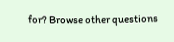for? Browse other questions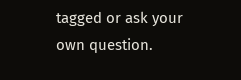tagged or ask your own question.